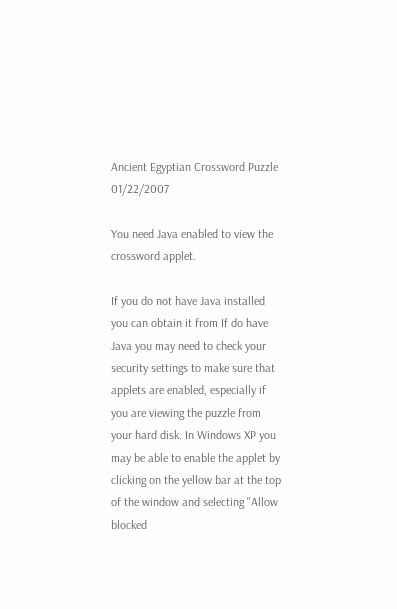Ancient Egyptian Crossword Puzzle 01/22/2007

You need Java enabled to view the crossword applet.

If you do not have Java installed you can obtain it from If do have Java you may need to check your security settings to make sure that applets are enabled, especially if you are viewing the puzzle from your hard disk. In Windows XP you may be able to enable the applet by clicking on the yellow bar at the top of the window and selecting "Allow blocked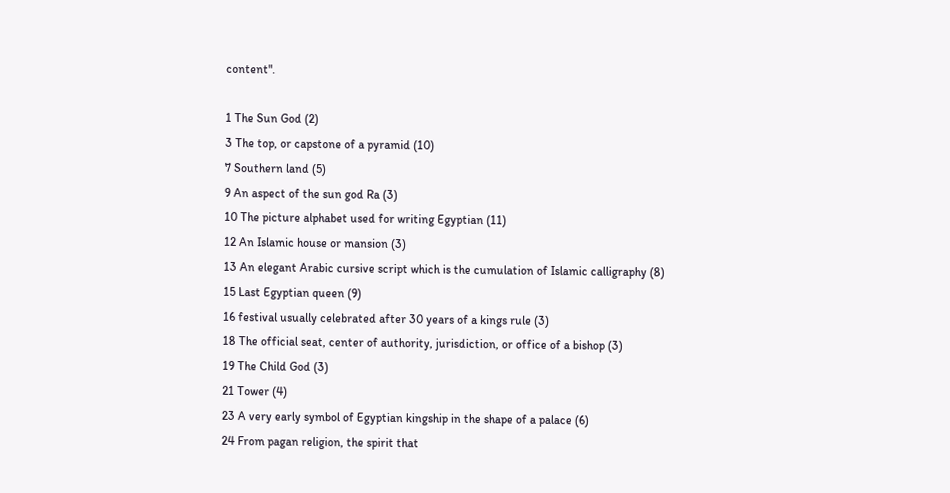content".

1 The Sun God (2)
3 The top, or capstone of a pyramid (10)
7 Southern land (5)
9 An aspect of the sun god Ra (3)
10 The picture alphabet used for writing Egyptian (11)
12 An Islamic house or mansion (3)
13 An elegant Arabic cursive script which is the cumulation of Islamic calligraphy (8)
15 Last Egyptian queen (9)
16 festival usually celebrated after 30 years of a kings rule (3)
18 The official seat, center of authority, jurisdiction, or office of a bishop (3)
19 The Child God (3)
21 Tower (4)
23 A very early symbol of Egyptian kingship in the shape of a palace (6)
24 From pagan religion, the spirit that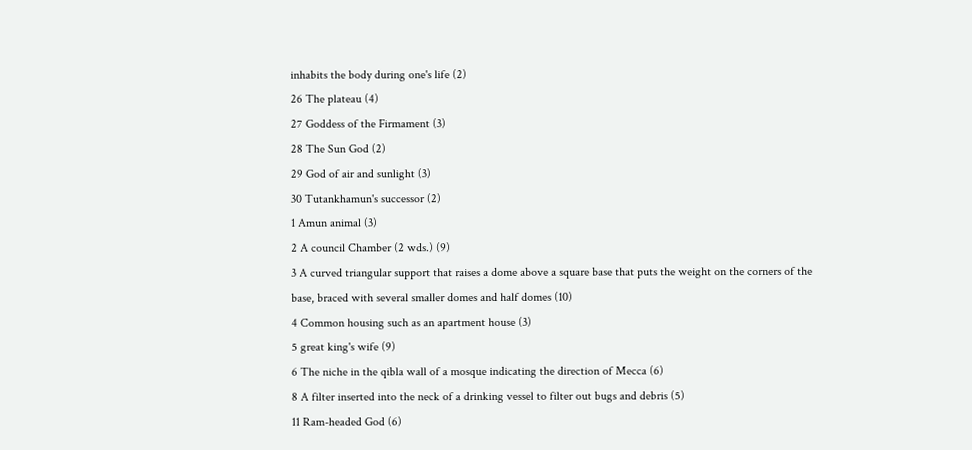inhabits the body during one's life (2)
26 The plateau (4)
27 Goddess of the Firmament (3)
28 The Sun God (2)
29 God of air and sunlight (3)
30 Tutankhamun's successor (2)
1 Amun animal (3)
2 A council Chamber (2 wds.) (9)
3 A curved triangular support that raises a dome above a square base that puts the weight on the corners of the base, braced with several smaller domes and half domes (10)
4 Common housing such as an apartment house (3)
5 great king's wife (9)
6 The niche in the qibla wall of a mosque indicating the direction of Mecca (6)
8 A filter inserted into the neck of a drinking vessel to filter out bugs and debris (5)
11 Ram-headed God (6)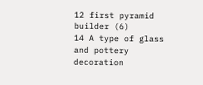12 first pyramid builder (6)
14 A type of glass and pottery decoration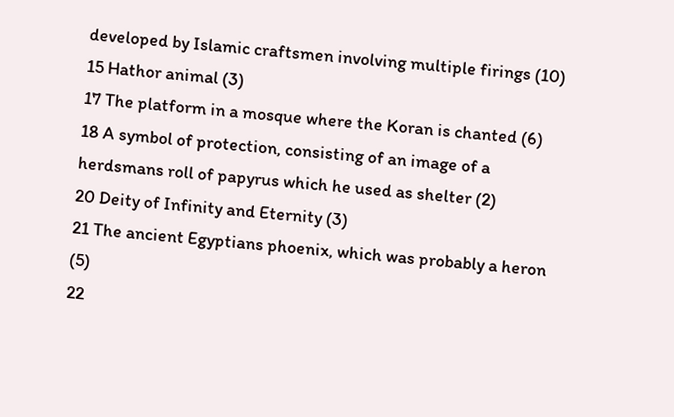developed by Islamic craftsmen involving multiple firings (10)
15 Hathor animal (3)
17 The platform in a mosque where the Koran is chanted (6)
18 A symbol of protection, consisting of an image of a herdsmans roll of papyrus which he used as shelter (2)
20 Deity of Infinity and Eternity (3)
21 The ancient Egyptians phoenix, which was probably a heron (5)
22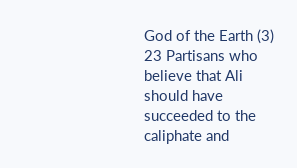God of the Earth (3)
23 Partisans who believe that Ali should have succeeded to the caliphate and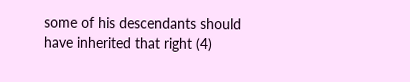some of his descendants should have inherited that right (4)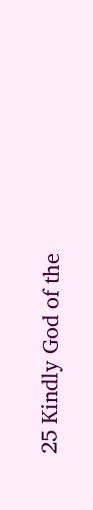25 Kindly God of the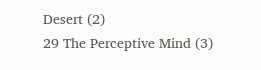Desert (2)
29 The Perceptive Mind (3)